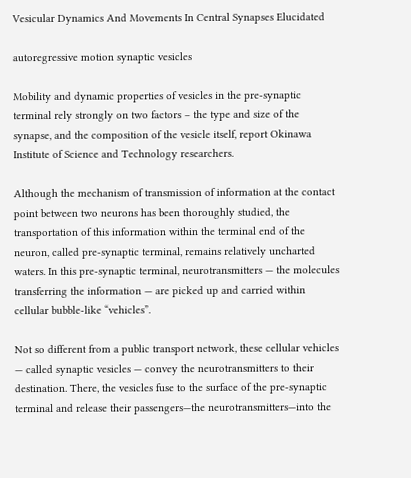Vesicular Dynamics And Movements In Central Synapses Elucidated

autoregressive motion synaptic vesicles

Mobility and dynamic properties of vesicles in the pre-synaptic terminal rely strongly on two factors – the type and size of the synapse, and the composition of the vesicle itself, report Okinawa Institute of Science and Technology researchers.

Although the mechanism of transmission of information at the contact point between two neurons has been thoroughly studied, the transportation of this information within the terminal end of the neuron, called pre-synaptic terminal, remains relatively uncharted waters. In this pre-synaptic terminal, neurotransmitters — the molecules transferring the information — are picked up and carried within cellular bubble-like “vehicles”.

Not so different from a public transport network, these cellular vehicles — called synaptic vesicles — convey the neurotransmitters to their destination. There, the vesicles fuse to the surface of the pre-synaptic terminal and release their passengers—the neurotransmitters—into the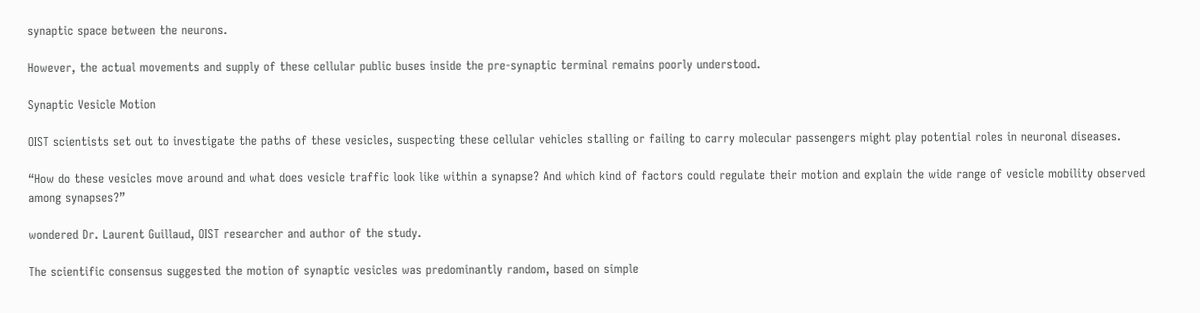synaptic space between the neurons.

However, the actual movements and supply of these cellular public buses inside the pre-synaptic terminal remains poorly understood.

Synaptic Vesicle Motion

OIST scientists set out to investigate the paths of these vesicles, suspecting these cellular vehicles stalling or failing to carry molecular passengers might play potential roles in neuronal diseases.

“How do these vesicles move around and what does vesicle traffic look like within a synapse? And which kind of factors could regulate their motion and explain the wide range of vesicle mobility observed among synapses?”

wondered Dr. Laurent Guillaud, OIST researcher and author of the study.

The scientific consensus suggested the motion of synaptic vesicles was predominantly random, based on simple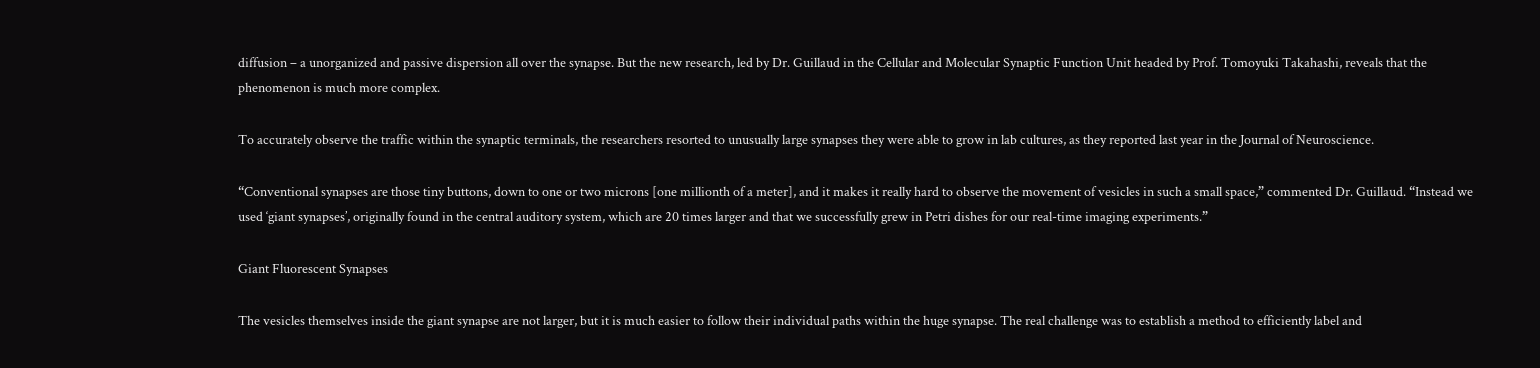diffusion – a unorganized and passive dispersion all over the synapse. But the new research, led by Dr. Guillaud in the Cellular and Molecular Synaptic Function Unit headed by Prof. Tomoyuki Takahashi, reveals that the phenomenon is much more complex.

To accurately observe the traffic within the synaptic terminals, the researchers resorted to unusually large synapses they were able to grow in lab cultures, as they reported last year in the Journal of Neuroscience.

“Conventional synapses are those tiny buttons, down to one or two microns [one millionth of a meter], and it makes it really hard to observe the movement of vesicles in such a small space,” commented Dr. Guillaud. “Instead we used ‘giant synapses’, originally found in the central auditory system, which are 20 times larger and that we successfully grew in Petri dishes for our real-time imaging experiments.”

Giant Fluorescent Synapses

The vesicles themselves inside the giant synapse are not larger, but it is much easier to follow their individual paths within the huge synapse. The real challenge was to establish a method to efficiently label and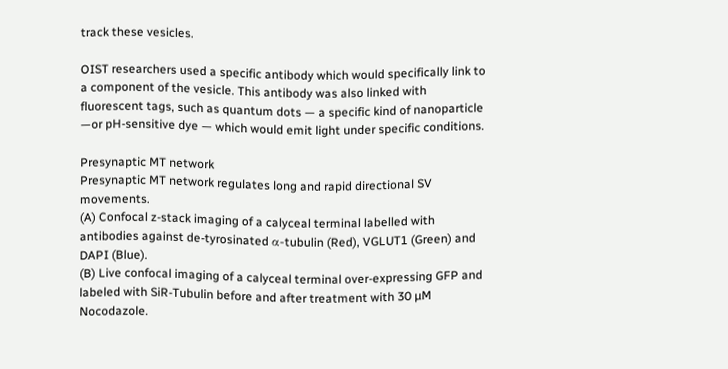track these vesicles.

OIST researchers used a specific antibody which would specifically link to a component of the vesicle. This antibody was also linked with fluorescent tags, such as quantum dots — a specific kind of nanoparticle —or pH-sensitive dye — which would emit light under specific conditions.

Presynaptic MT network
Presynaptic MT network regulates long and rapid directional SV movements.
(A) Confocal z-stack imaging of a calyceal terminal labelled with antibodies against de-tyrosinated α-tubulin (Red), VGLUT1 (Green) and DAPI (Blue).
(B) Live confocal imaging of a calyceal terminal over-expressing GFP and labeled with SiR-Tubulin before and after treatment with 30 µM Nocodazole.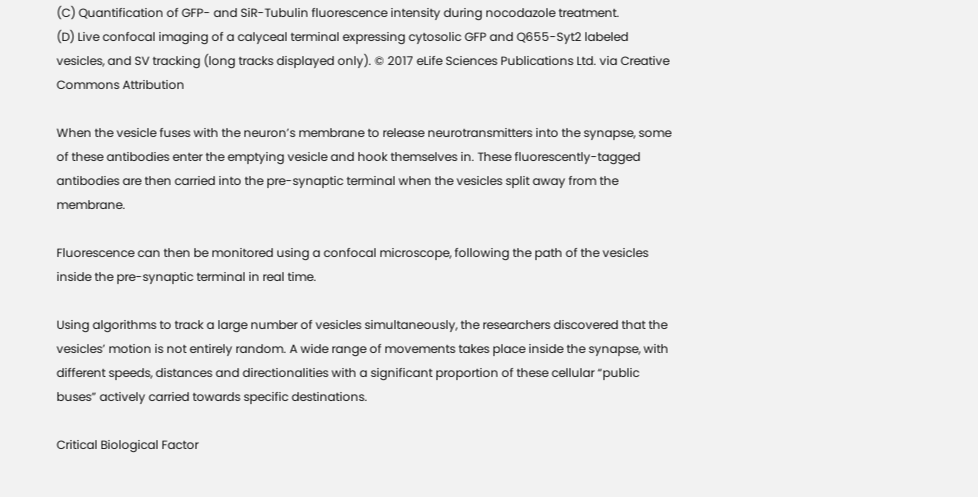(C) Quantification of GFP- and SiR-Tubulin fluorescence intensity during nocodazole treatment.
(D) Live confocal imaging of a calyceal terminal expressing cytosolic GFP and Q655-Syt2 labeled vesicles, and SV tracking (long tracks displayed only). © 2017 eLife Sciences Publications Ltd. via Creative Commons Attribution

When the vesicle fuses with the neuron’s membrane to release neurotransmitters into the synapse, some of these antibodies enter the emptying vesicle and hook themselves in. These fluorescently-tagged antibodies are then carried into the pre-synaptic terminal when the vesicles split away from the membrane.

Fluorescence can then be monitored using a confocal microscope, following the path of the vesicles inside the pre-synaptic terminal in real time.

Using algorithms to track a large number of vesicles simultaneously, the researchers discovered that the vesicles’ motion is not entirely random. A wide range of movements takes place inside the synapse, with different speeds, distances and directionalities with a significant proportion of these cellular “public buses” actively carried towards specific destinations.

Critical Biological Factor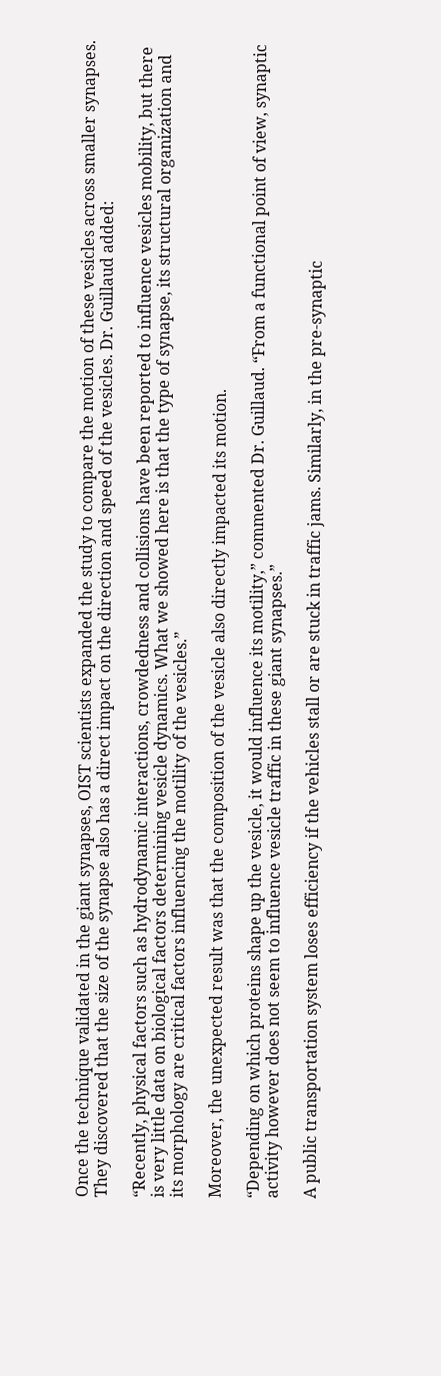Once the technique validated in the giant synapses, OIST scientists expanded the study to compare the motion of these vesicles across smaller synapses. They discovered that the size of the synapse also has a direct impact on the direction and speed of the vesicles. Dr. Guillaud added:

“Recently, physical factors such as hydrodynamic interactions, crowdedness and collisions have been reported to influence vesicles mobility, but there is very little data on biological factors determining vesicle dynamics. What we showed here is that the type of synapse, its structural organization and its morphology are critical factors influencing the motility of the vesicles.”

Moreover, the unexpected result was that the composition of the vesicle also directly impacted its motion.

“Depending on which proteins shape up the vesicle, it would influence its motility,” commented Dr. Guillaud. “From a functional point of view, synaptic activity however does not seem to influence vesicle traffic in these giant synapses.”

A public transportation system loses efficiency if the vehicles stall or are stuck in traffic jams. Similarly, in the pre-synaptic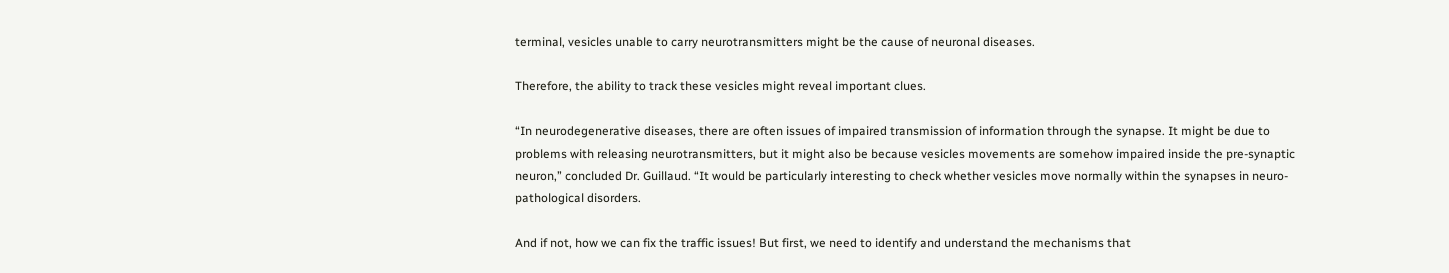terminal, vesicles unable to carry neurotransmitters might be the cause of neuronal diseases.

Therefore, the ability to track these vesicles might reveal important clues.

“In neurodegenerative diseases, there are often issues of impaired transmission of information through the synapse. It might be due to problems with releasing neurotransmitters, but it might also be because vesicles movements are somehow impaired inside the pre-synaptic neuron,” concluded Dr. Guillaud. “It would be particularly interesting to check whether vesicles move normally within the synapses in neuro-pathological disorders.

And if not, how we can fix the traffic issues! But first, we need to identify and understand the mechanisms that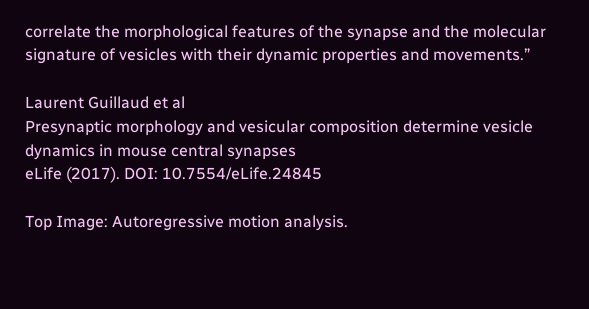correlate the morphological features of the synapse and the molecular signature of vesicles with their dynamic properties and movements.”

Laurent Guillaud et al
Presynaptic morphology and vesicular composition determine vesicle dynamics in mouse central synapses
eLife (2017). DOI: 10.7554/eLife.24845

Top Image: Autoregressive motion analysis.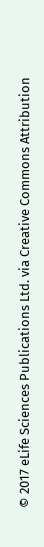© 2017 eLife Sciences Publications Ltd. via Creative Commons Attribution